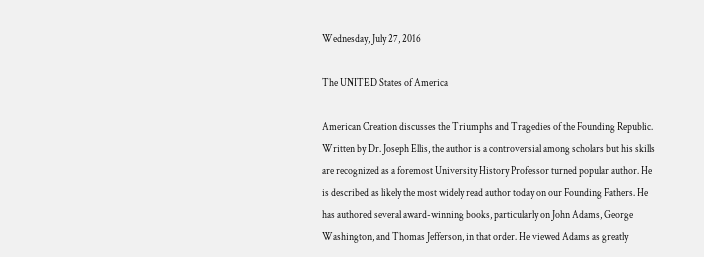Wednesday, July 27, 2016

The UNITED States of America

American Creation discusses the Triumphs and Tragedies of the Founding Republic. Written by Dr. Joseph Ellis, the author is a controversial among scholars but his skills are recognized as a foremost University History Professor turned popular author. He is described as likely the most widely read author today on our Founding Fathers. He has authored several award-winning books, particularly on John Adams, George Washington, and Thomas Jefferson, in that order. He viewed Adams as greatly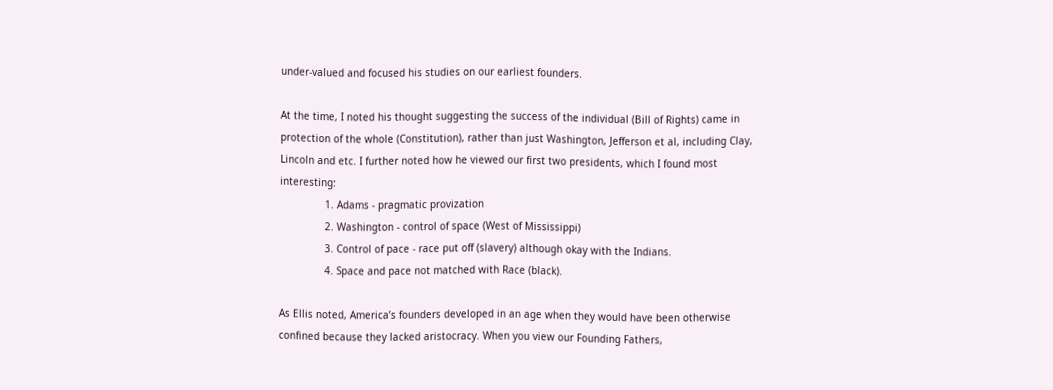under-valued and focused his studies on our earliest founders.

At the time, I noted his thought suggesting the success of the individual (Bill of Rights) came in protection of the whole (Constitution), rather than just Washington, Jefferson et al, including Clay, Lincoln and etc. I further noted how he viewed our first two presidents, which I found most interesting:
               1. Adams - pragmatic provization
               2. Washington - control of space (West of Mississippi)
               3. Control of pace - race put off (slavery) although okay with the Indians.
               4. Space and pace not matched with Race (black).

As Ellis noted, America’s founders developed in an age when they would have been otherwise confined because they lacked aristocracy. When you view our Founding Fathers,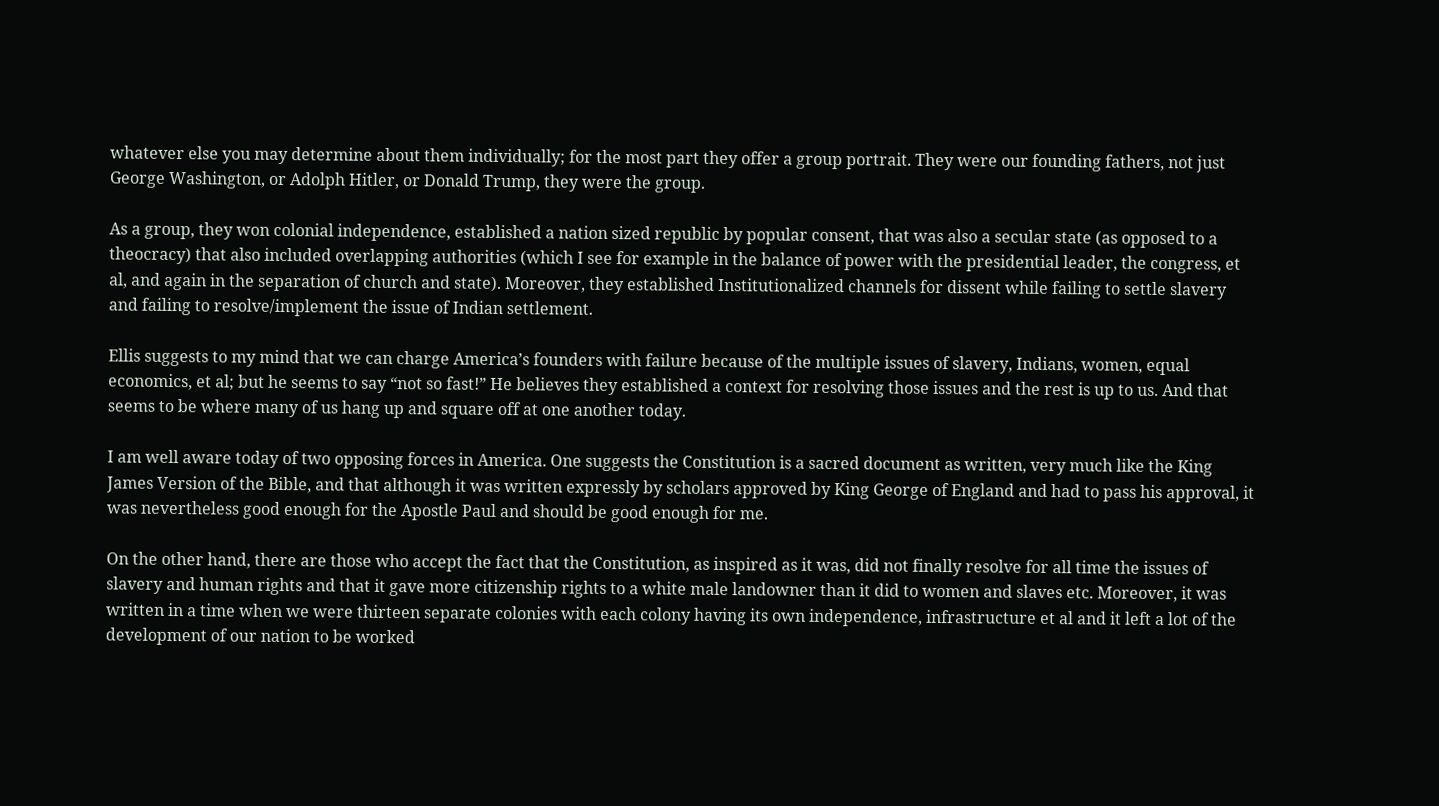whatever else you may determine about them individually; for the most part they offer a group portrait. They were our founding fathers, not just George Washington, or Adolph Hitler, or Donald Trump, they were the group.

As a group, they won colonial independence, established a nation sized republic by popular consent, that was also a secular state (as opposed to a theocracy) that also included overlapping authorities (which I see for example in the balance of power with the presidential leader, the congress, et al, and again in the separation of church and state). Moreover, they established Institutionalized channels for dissent while failing to settle slavery and failing to resolve/implement the issue of Indian settlement.

Ellis suggests to my mind that we can charge America’s founders with failure because of the multiple issues of slavery, Indians, women, equal economics, et al; but he seems to say “not so fast!” He believes they established a context for resolving those issues and the rest is up to us. And that seems to be where many of us hang up and square off at one another today.

I am well aware today of two opposing forces in America. One suggests the Constitution is a sacred document as written, very much like the King James Version of the Bible, and that although it was written expressly by scholars approved by King George of England and had to pass his approval, it was nevertheless good enough for the Apostle Paul and should be good enough for me.

On the other hand, there are those who accept the fact that the Constitution, as inspired as it was, did not finally resolve for all time the issues of slavery and human rights and that it gave more citizenship rights to a white male landowner than it did to women and slaves etc. Moreover, it was written in a time when we were thirteen separate colonies with each colony having its own independence, infrastructure et al and it left a lot of the development of our nation to be worked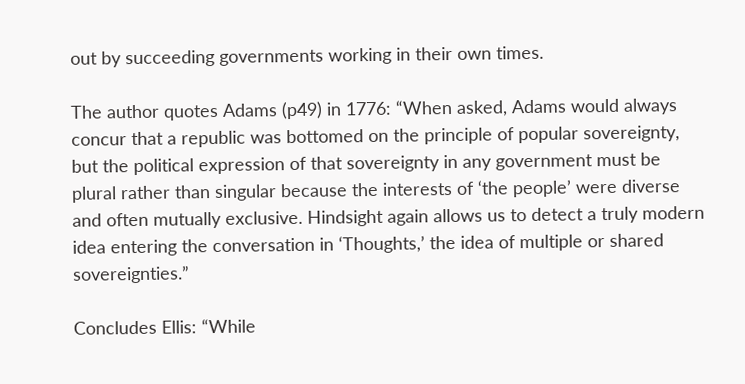out by succeeding governments working in their own times.

The author quotes Adams (p49) in 1776: “When asked, Adams would always concur that a republic was bottomed on the principle of popular sovereignty, but the political expression of that sovereignty in any government must be plural rather than singular because the interests of ‘the people’ were diverse and often mutually exclusive. Hindsight again allows us to detect a truly modern idea entering the conversation in ‘Thoughts,’ the idea of multiple or shared sovereignties.”

Concludes Ellis: “While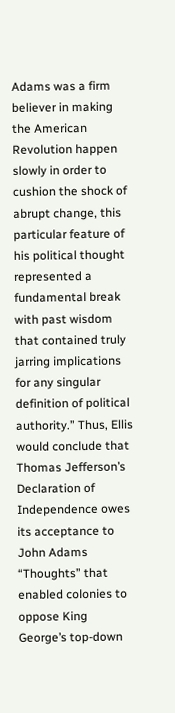Adams was a firm believer in making the American Revolution happen slowly in order to cushion the shock of abrupt change, this particular feature of his political thought represented a fundamental break with past wisdom that contained truly jarring implications for any singular definition of political authority.” Thus, Ellis would conclude that Thomas Jefferson’s Declaration of Independence owes its acceptance to John Adams “Thoughts” that enabled colonies to oppose King George’s top-down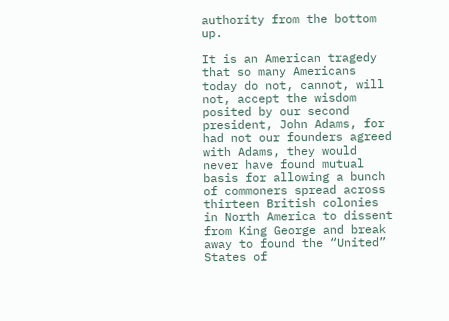authority from the bottom up.

It is an American tragedy that so many Americans today do not, cannot, will not, accept the wisdom posited by our second president, John Adams, for had not our founders agreed with Adams, they would never have found mutual basis for allowing a bunch of commoners spread across thirteen British colonies in North America to dissent from King George and break away to found the “United” States of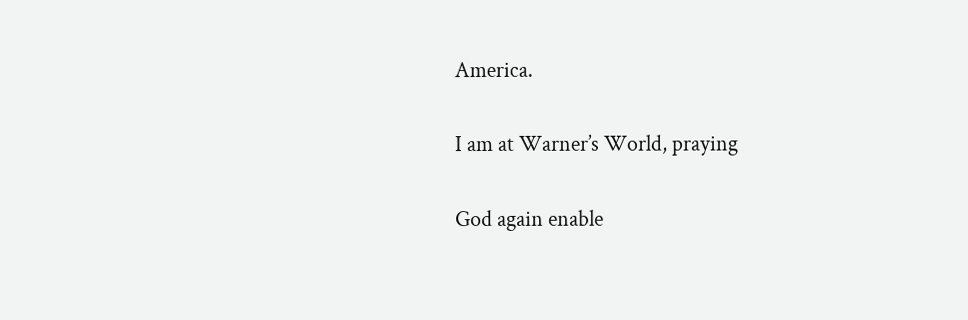America.

I am at Warner’s World, praying

God again enable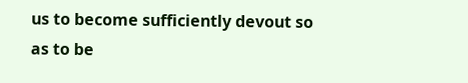us to become sufficiently devout so as to be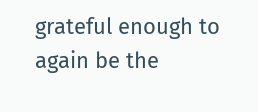grateful enough to again be the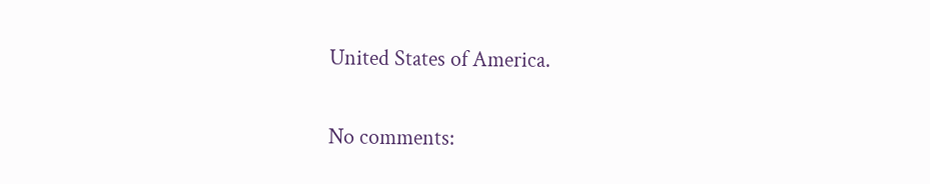United States of America.

No comments: